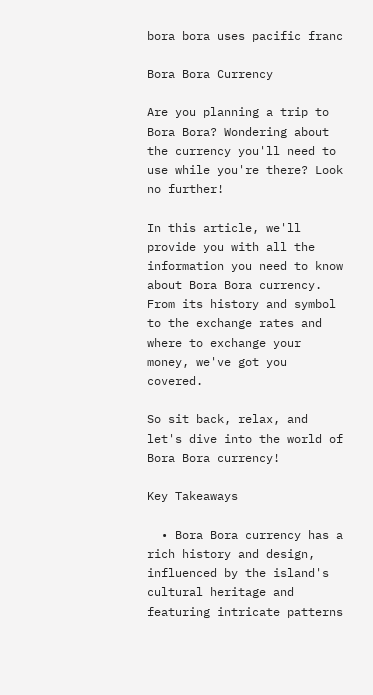bora bora uses pacific franc

Bora Bora Currency

Are you planning a trip to Bora Bora? Wondering about the currency you'll need to use while you're there? Look no further!

In this article, we'll provide you with all the information you need to know about Bora Bora currency. From its history and symbol to the exchange rates and where to exchange your money, we've got you covered.

So sit back, relax, and let's dive into the world of Bora Bora currency!

Key Takeaways

  • Bora Bora currency has a rich history and design, influenced by the island's cultural heritage and featuring intricate patterns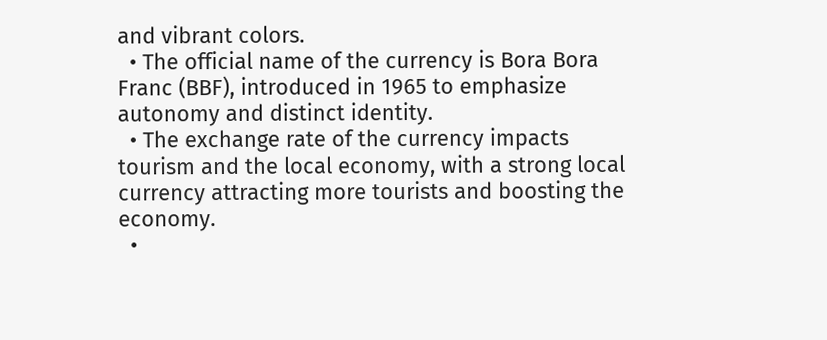and vibrant colors.
  • The official name of the currency is Bora Bora Franc (BBF), introduced in 1965 to emphasize autonomy and distinct identity.
  • The exchange rate of the currency impacts tourism and the local economy, with a strong local currency attracting more tourists and boosting the economy.
  •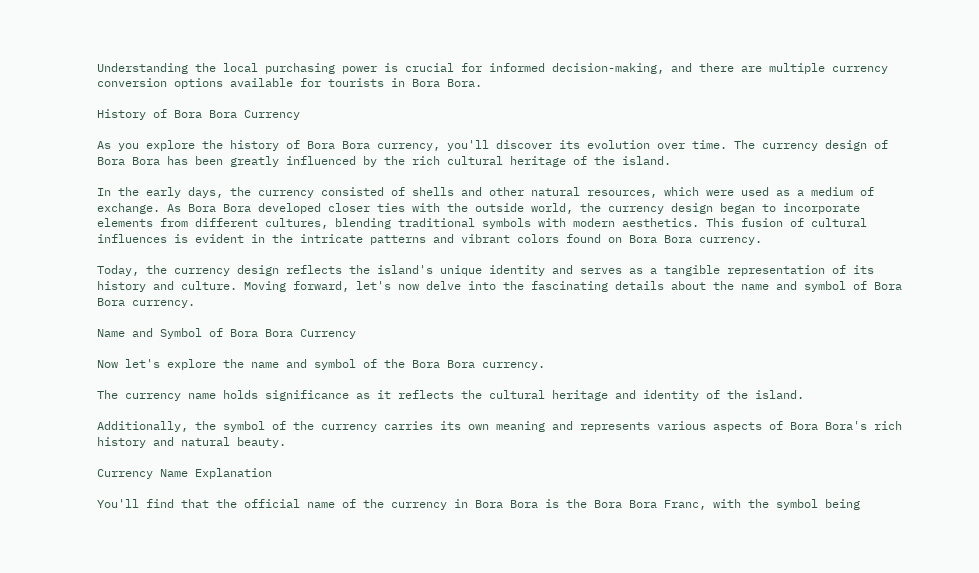Understanding the local purchasing power is crucial for informed decision-making, and there are multiple currency conversion options available for tourists in Bora Bora.

History of Bora Bora Currency

As you explore the history of Bora Bora currency, you'll discover its evolution over time. The currency design of Bora Bora has been greatly influenced by the rich cultural heritage of the island.

In the early days, the currency consisted of shells and other natural resources, which were used as a medium of exchange. As Bora Bora developed closer ties with the outside world, the currency design began to incorporate elements from different cultures, blending traditional symbols with modern aesthetics. This fusion of cultural influences is evident in the intricate patterns and vibrant colors found on Bora Bora currency.

Today, the currency design reflects the island's unique identity and serves as a tangible representation of its history and culture. Moving forward, let's now delve into the fascinating details about the name and symbol of Bora Bora currency.

Name and Symbol of Bora Bora Currency

Now let's explore the name and symbol of the Bora Bora currency.

The currency name holds significance as it reflects the cultural heritage and identity of the island.

Additionally, the symbol of the currency carries its own meaning and represents various aspects of Bora Bora's rich history and natural beauty.

Currency Name Explanation

You'll find that the official name of the currency in Bora Bora is the Bora Bora Franc, with the symbol being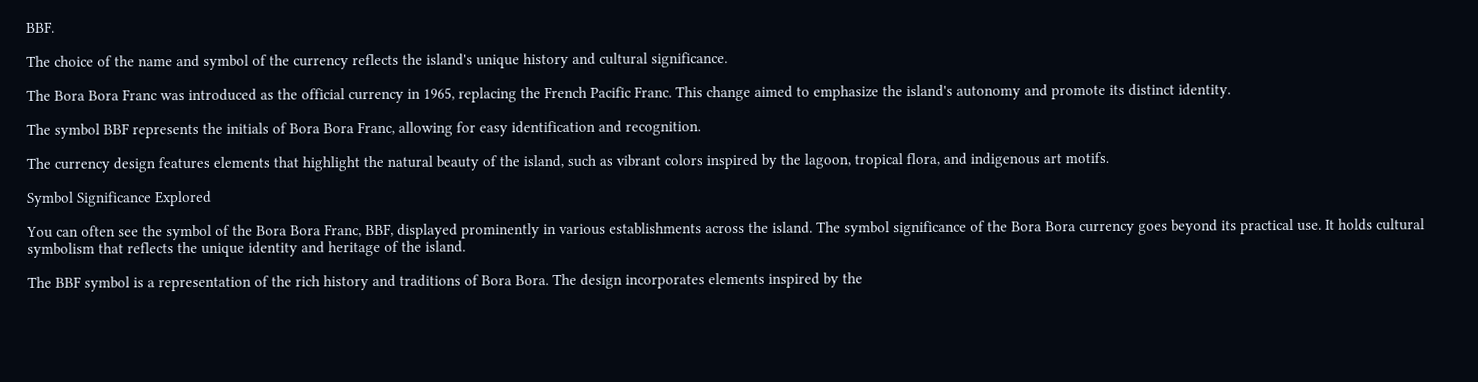BBF.

The choice of the name and symbol of the currency reflects the island's unique history and cultural significance.

The Bora Bora Franc was introduced as the official currency in 1965, replacing the French Pacific Franc. This change aimed to emphasize the island's autonomy and promote its distinct identity.

The symbol BBF represents the initials of Bora Bora Franc, allowing for easy identification and recognition.

The currency design features elements that highlight the natural beauty of the island, such as vibrant colors inspired by the lagoon, tropical flora, and indigenous art motifs.

Symbol Significance Explored

You can often see the symbol of the Bora Bora Franc, BBF, displayed prominently in various establishments across the island. The symbol significance of the Bora Bora currency goes beyond its practical use. It holds cultural symbolism that reflects the unique identity and heritage of the island.

The BBF symbol is a representation of the rich history and traditions of Bora Bora. The design incorporates elements inspired by the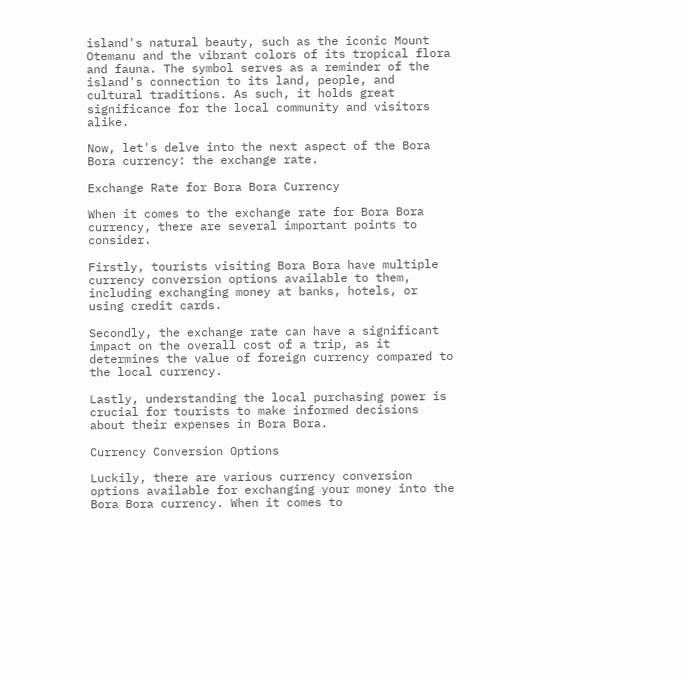island's natural beauty, such as the iconic Mount Otemanu and the vibrant colors of its tropical flora and fauna. The symbol serves as a reminder of the island's connection to its land, people, and cultural traditions. As such, it holds great significance for the local community and visitors alike.

Now, let's delve into the next aspect of the Bora Bora currency: the exchange rate.

Exchange Rate for Bora Bora Currency

When it comes to the exchange rate for Bora Bora currency, there are several important points to consider.

Firstly, tourists visiting Bora Bora have multiple currency conversion options available to them, including exchanging money at banks, hotels, or using credit cards.

Secondly, the exchange rate can have a significant impact on the overall cost of a trip, as it determines the value of foreign currency compared to the local currency.

Lastly, understanding the local purchasing power is crucial for tourists to make informed decisions about their expenses in Bora Bora.

Currency Conversion Options

Luckily, there are various currency conversion options available for exchanging your money into the Bora Bora currency. When it comes to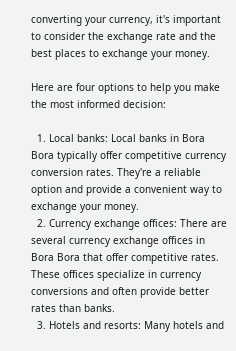converting your currency, it's important to consider the exchange rate and the best places to exchange your money.

Here are four options to help you make the most informed decision:

  1. Local banks: Local banks in Bora Bora typically offer competitive currency conversion rates. They're a reliable option and provide a convenient way to exchange your money.
  2. Currency exchange offices: There are several currency exchange offices in Bora Bora that offer competitive rates. These offices specialize in currency conversions and often provide better rates than banks.
  3. Hotels and resorts: Many hotels and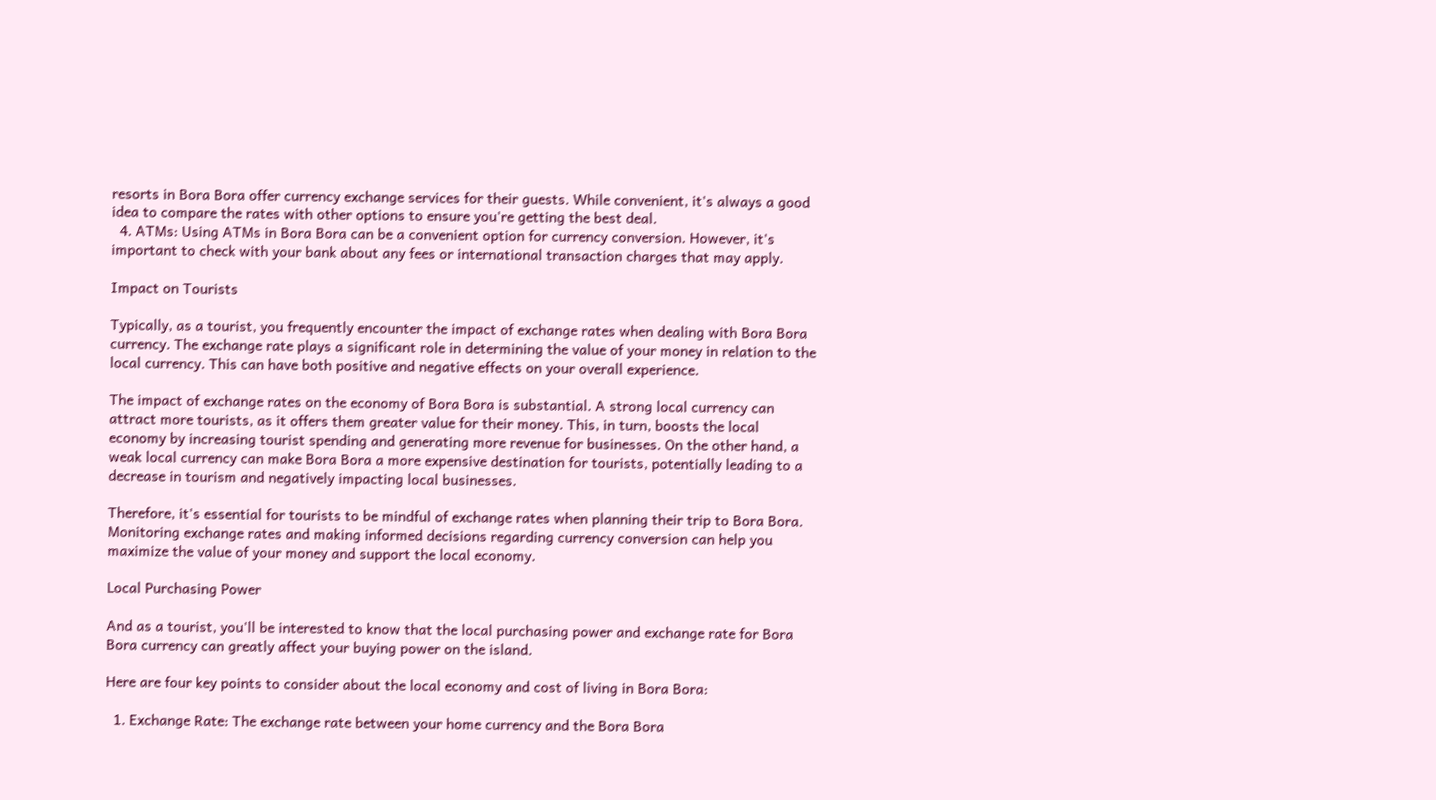resorts in Bora Bora offer currency exchange services for their guests. While convenient, it's always a good idea to compare the rates with other options to ensure you're getting the best deal.
  4. ATMs: Using ATMs in Bora Bora can be a convenient option for currency conversion. However, it's important to check with your bank about any fees or international transaction charges that may apply.

Impact on Tourists

Typically, as a tourist, you frequently encounter the impact of exchange rates when dealing with Bora Bora currency. The exchange rate plays a significant role in determining the value of your money in relation to the local currency. This can have both positive and negative effects on your overall experience.

The impact of exchange rates on the economy of Bora Bora is substantial. A strong local currency can attract more tourists, as it offers them greater value for their money. This, in turn, boosts the local economy by increasing tourist spending and generating more revenue for businesses. On the other hand, a weak local currency can make Bora Bora a more expensive destination for tourists, potentially leading to a decrease in tourism and negatively impacting local businesses.

Therefore, it's essential for tourists to be mindful of exchange rates when planning their trip to Bora Bora. Monitoring exchange rates and making informed decisions regarding currency conversion can help you maximize the value of your money and support the local economy.

Local Purchasing Power

And as a tourist, you'll be interested to know that the local purchasing power and exchange rate for Bora Bora currency can greatly affect your buying power on the island.

Here are four key points to consider about the local economy and cost of living in Bora Bora:

  1. Exchange Rate: The exchange rate between your home currency and the Bora Bora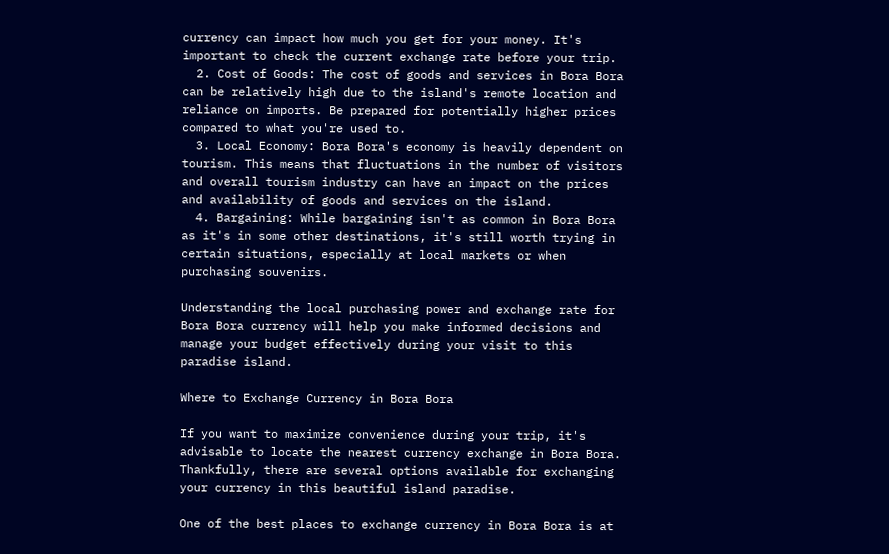currency can impact how much you get for your money. It's important to check the current exchange rate before your trip.
  2. Cost of Goods: The cost of goods and services in Bora Bora can be relatively high due to the island's remote location and reliance on imports. Be prepared for potentially higher prices compared to what you're used to.
  3. Local Economy: Bora Bora's economy is heavily dependent on tourism. This means that fluctuations in the number of visitors and overall tourism industry can have an impact on the prices and availability of goods and services on the island.
  4. Bargaining: While bargaining isn't as common in Bora Bora as it's in some other destinations, it's still worth trying in certain situations, especially at local markets or when purchasing souvenirs.

Understanding the local purchasing power and exchange rate for Bora Bora currency will help you make informed decisions and manage your budget effectively during your visit to this paradise island.

Where to Exchange Currency in Bora Bora

If you want to maximize convenience during your trip, it's advisable to locate the nearest currency exchange in Bora Bora. Thankfully, there are several options available for exchanging your currency in this beautiful island paradise.

One of the best places to exchange currency in Bora Bora is at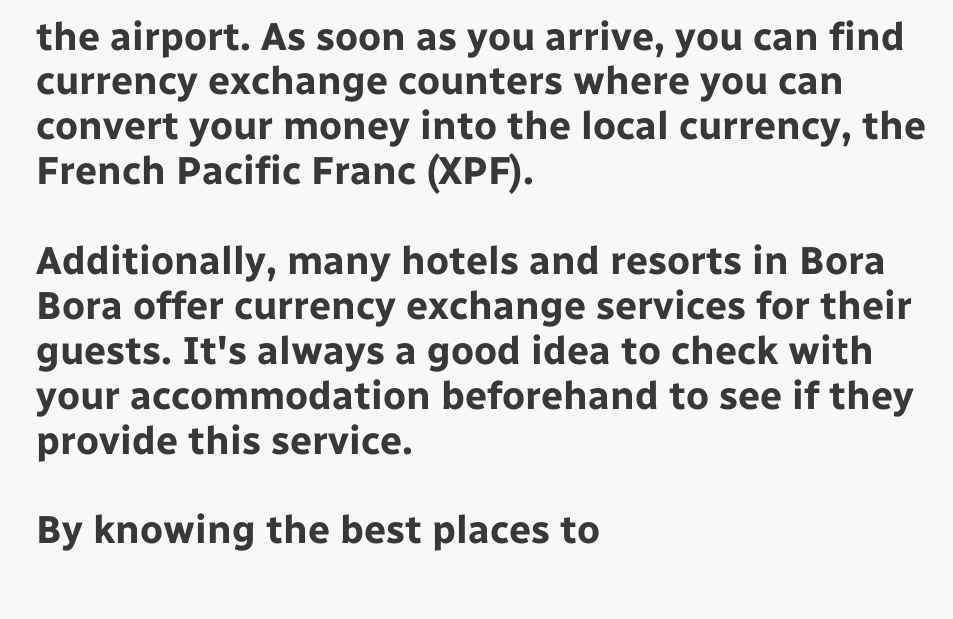the airport. As soon as you arrive, you can find currency exchange counters where you can convert your money into the local currency, the French Pacific Franc (XPF).

Additionally, many hotels and resorts in Bora Bora offer currency exchange services for their guests. It's always a good idea to check with your accommodation beforehand to see if they provide this service.

By knowing the best places to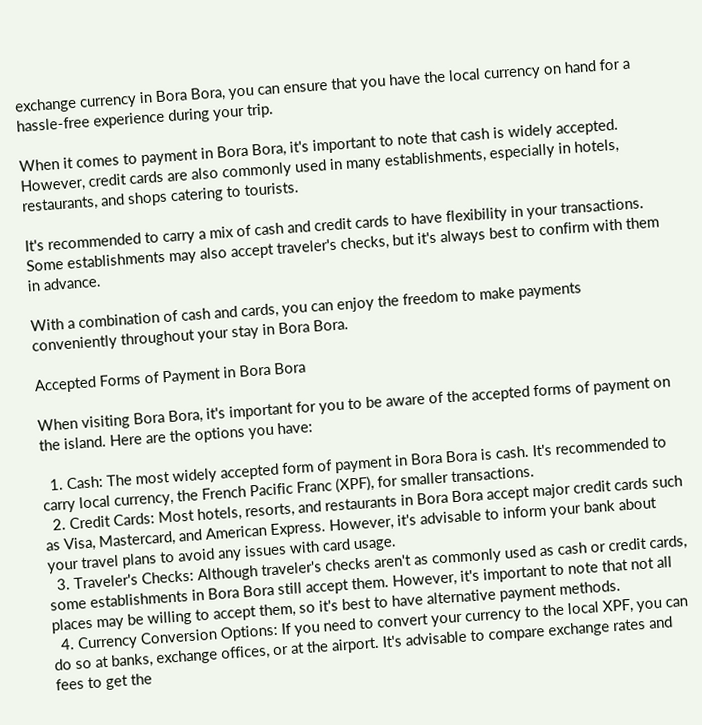exchange currency in Bora Bora, you can ensure that you have the local currency on hand for a hassle-free experience during your trip.

When it comes to payment in Bora Bora, it's important to note that cash is widely accepted. However, credit cards are also commonly used in many establishments, especially in hotels, restaurants, and shops catering to tourists.

It's recommended to carry a mix of cash and credit cards to have flexibility in your transactions. Some establishments may also accept traveler's checks, but it's always best to confirm with them in advance.

With a combination of cash and cards, you can enjoy the freedom to make payments conveniently throughout your stay in Bora Bora.

Accepted Forms of Payment in Bora Bora

When visiting Bora Bora, it's important for you to be aware of the accepted forms of payment on the island. Here are the options you have:

  1. Cash: The most widely accepted form of payment in Bora Bora is cash. It's recommended to carry local currency, the French Pacific Franc (XPF), for smaller transactions.
  2. Credit Cards: Most hotels, resorts, and restaurants in Bora Bora accept major credit cards such as Visa, Mastercard, and American Express. However, it's advisable to inform your bank about your travel plans to avoid any issues with card usage.
  3. Traveler's Checks: Although traveler's checks aren't as commonly used as cash or credit cards, some establishments in Bora Bora still accept them. However, it's important to note that not all places may be willing to accept them, so it's best to have alternative payment methods.
  4. Currency Conversion Options: If you need to convert your currency to the local XPF, you can do so at banks, exchange offices, or at the airport. It's advisable to compare exchange rates and fees to get the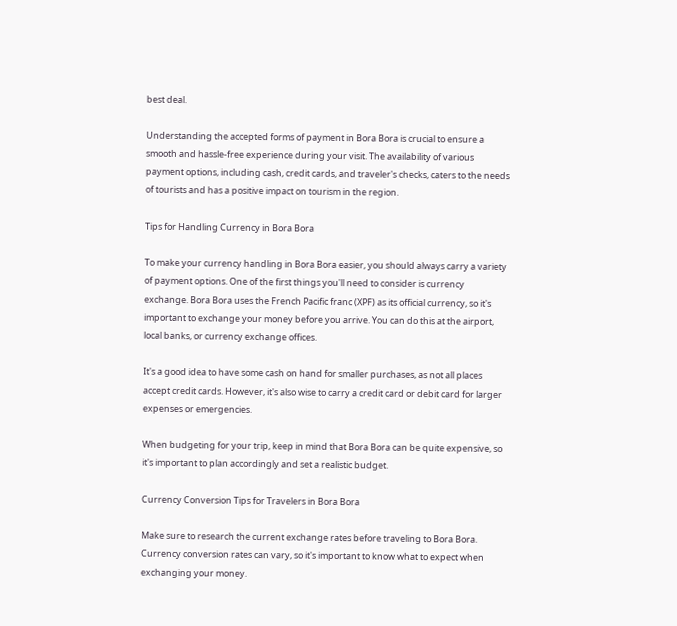best deal.

Understanding the accepted forms of payment in Bora Bora is crucial to ensure a smooth and hassle-free experience during your visit. The availability of various payment options, including cash, credit cards, and traveler's checks, caters to the needs of tourists and has a positive impact on tourism in the region.

Tips for Handling Currency in Bora Bora

To make your currency handling in Bora Bora easier, you should always carry a variety of payment options. One of the first things you'll need to consider is currency exchange. Bora Bora uses the French Pacific franc (XPF) as its official currency, so it's important to exchange your money before you arrive. You can do this at the airport, local banks, or currency exchange offices.

It's a good idea to have some cash on hand for smaller purchases, as not all places accept credit cards. However, it's also wise to carry a credit card or debit card for larger expenses or emergencies.

When budgeting for your trip, keep in mind that Bora Bora can be quite expensive, so it's important to plan accordingly and set a realistic budget.

Currency Conversion Tips for Travelers in Bora Bora

Make sure to research the current exchange rates before traveling to Bora Bora. Currency conversion rates can vary, so it's important to know what to expect when exchanging your money.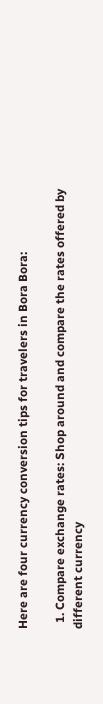Here are four currency conversion tips for travelers in Bora Bora:

  1. Compare exchange rates: Shop around and compare the rates offered by different currency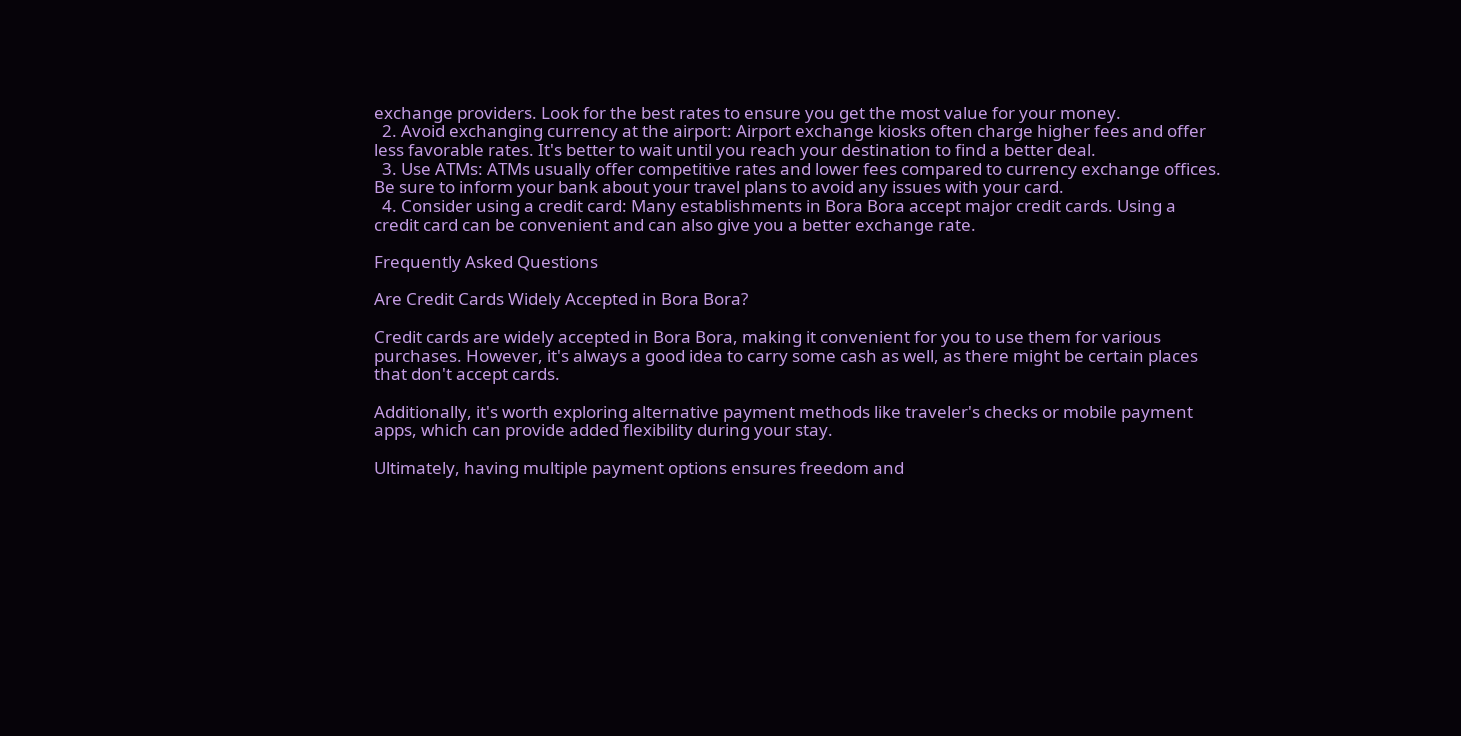exchange providers. Look for the best rates to ensure you get the most value for your money.
  2. Avoid exchanging currency at the airport: Airport exchange kiosks often charge higher fees and offer less favorable rates. It's better to wait until you reach your destination to find a better deal.
  3. Use ATMs: ATMs usually offer competitive rates and lower fees compared to currency exchange offices. Be sure to inform your bank about your travel plans to avoid any issues with your card.
  4. Consider using a credit card: Many establishments in Bora Bora accept major credit cards. Using a credit card can be convenient and can also give you a better exchange rate.

Frequently Asked Questions

Are Credit Cards Widely Accepted in Bora Bora?

Credit cards are widely accepted in Bora Bora, making it convenient for you to use them for various purchases. However, it's always a good idea to carry some cash as well, as there might be certain places that don't accept cards.

Additionally, it's worth exploring alternative payment methods like traveler's checks or mobile payment apps, which can provide added flexibility during your stay.

Ultimately, having multiple payment options ensures freedom and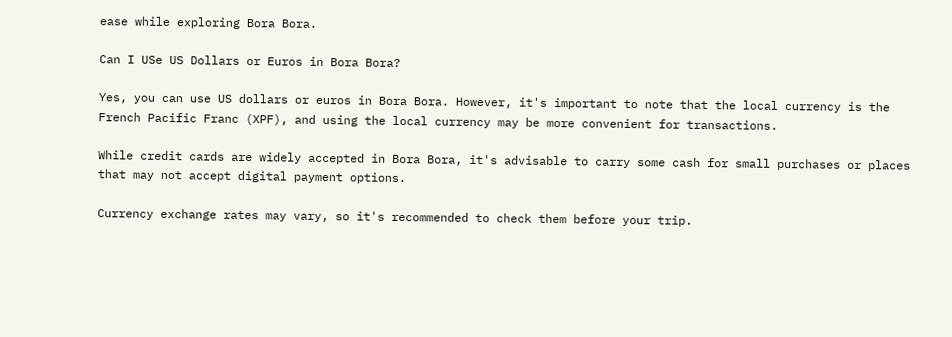ease while exploring Bora Bora.

Can I USe US Dollars or Euros in Bora Bora?

Yes, you can use US dollars or euros in Bora Bora. However, it's important to note that the local currency is the French Pacific Franc (XPF), and using the local currency may be more convenient for transactions.

While credit cards are widely accepted in Bora Bora, it's advisable to carry some cash for small purchases or places that may not accept digital payment options.

Currency exchange rates may vary, so it's recommended to check them before your trip.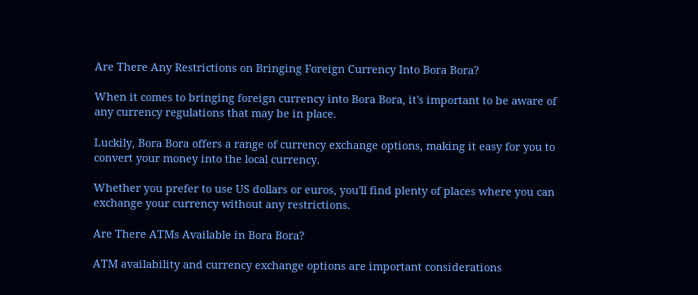Are There Any Restrictions on Bringing Foreign Currency Into Bora Bora?

When it comes to bringing foreign currency into Bora Bora, it's important to be aware of any currency regulations that may be in place.

Luckily, Bora Bora offers a range of currency exchange options, making it easy for you to convert your money into the local currency.

Whether you prefer to use US dollars or euros, you'll find plenty of places where you can exchange your currency without any restrictions.

Are There ATMs Available in Bora Bora?

ATM availability and currency exchange options are important considerations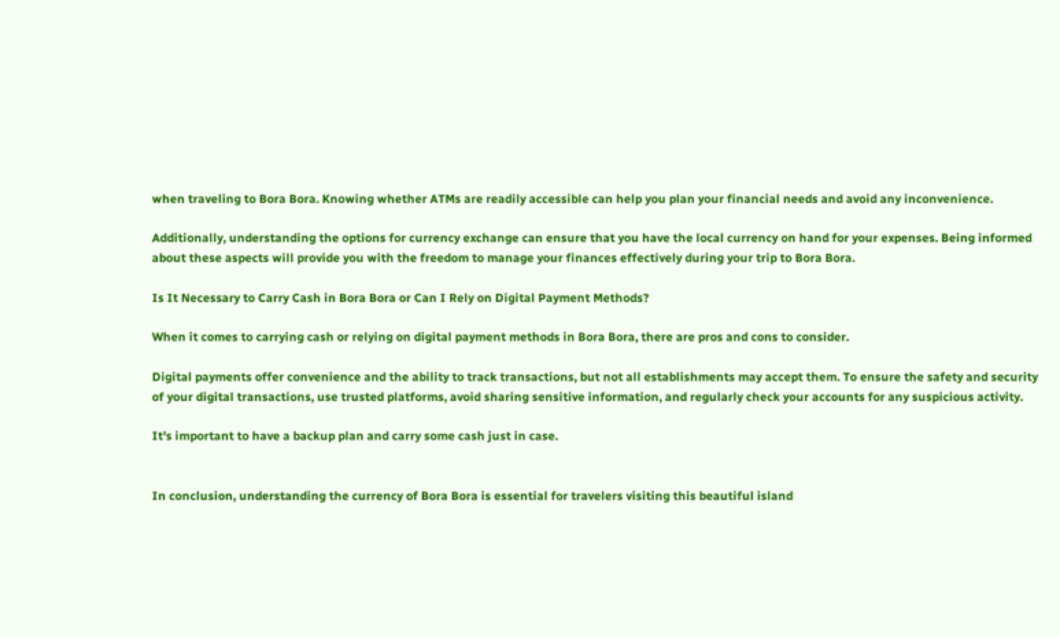when traveling to Bora Bora. Knowing whether ATMs are readily accessible can help you plan your financial needs and avoid any inconvenience.

Additionally, understanding the options for currency exchange can ensure that you have the local currency on hand for your expenses. Being informed about these aspects will provide you with the freedom to manage your finances effectively during your trip to Bora Bora.

Is It Necessary to Carry Cash in Bora Bora or Can I Rely on Digital Payment Methods?

When it comes to carrying cash or relying on digital payment methods in Bora Bora, there are pros and cons to consider.

Digital payments offer convenience and the ability to track transactions, but not all establishments may accept them. To ensure the safety and security of your digital transactions, use trusted platforms, avoid sharing sensitive information, and regularly check your accounts for any suspicious activity.

It's important to have a backup plan and carry some cash just in case.


In conclusion, understanding the currency of Bora Bora is essential for travelers visiting this beautiful island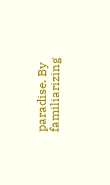paradise. By familiarizing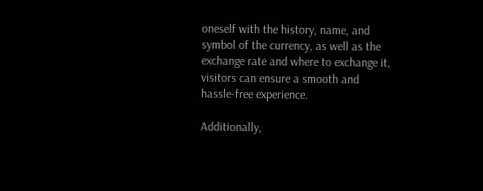oneself with the history, name, and symbol of the currency, as well as the exchange rate and where to exchange it, visitors can ensure a smooth and hassle-free experience.

Additionally,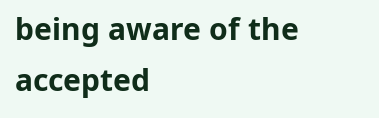being aware of the accepted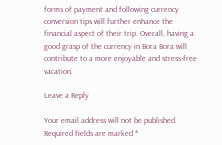forms of payment and following currency conversion tips will further enhance the financial aspect of their trip. Overall, having a good grasp of the currency in Bora Bora will contribute to a more enjoyable and stress-free vacation.

Leave a Reply

Your email address will not be published. Required fields are marked *